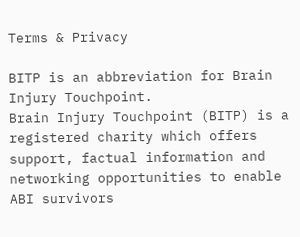Terms & Privacy

BITP is an abbreviation for Brain Injury Touchpoint.
Brain Injury Touchpoint (BITP) is a registered charity which offers support, factual information and networking opportunities to enable ABI survivors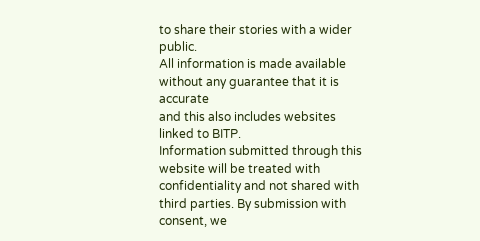to share their stories with a wider public.
All information is made available without any guarantee that it is accurate
and this also includes websites linked to BITP.
Information submitted through this website will be treated with confidentiality and not shared with third parties. By submission with consent, we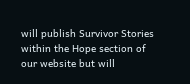will publish Survivor Stories within the Hope section of our website but will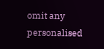omit any personalised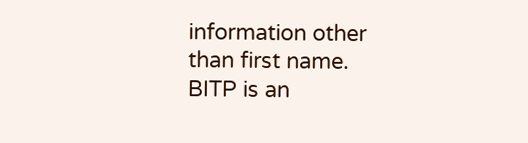information other than first name.
BITP is an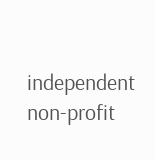independent non-profit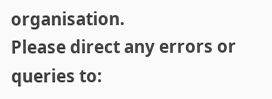organisation.
Please direct any errors or queries to: